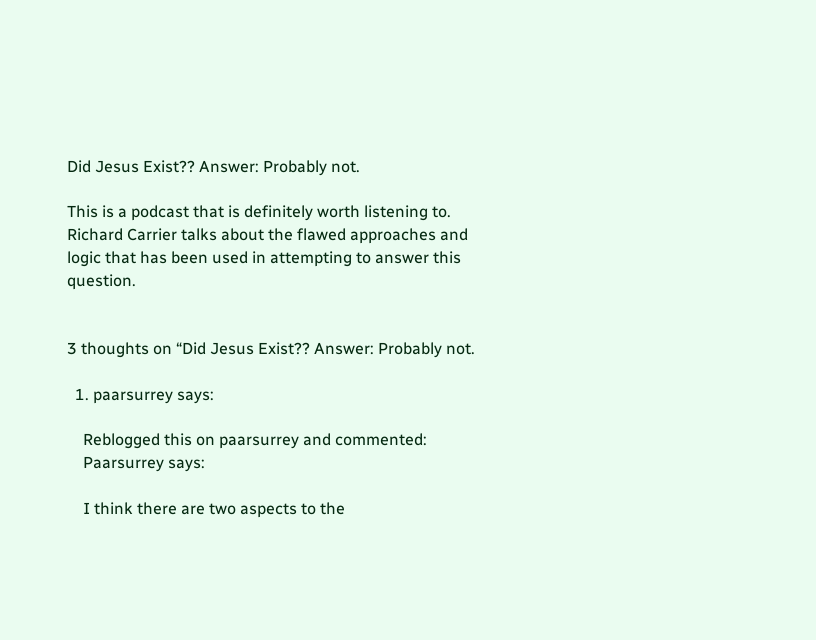Did Jesus Exist?? Answer: Probably not.

This is a podcast that is definitely worth listening to. Richard Carrier talks about the flawed approaches and logic that has been used in attempting to answer this question.


3 thoughts on “Did Jesus Exist?? Answer: Probably not.

  1. paarsurrey says:

    Reblogged this on paarsurrey and commented:
    Paarsurrey says:

    I think there are two aspects to the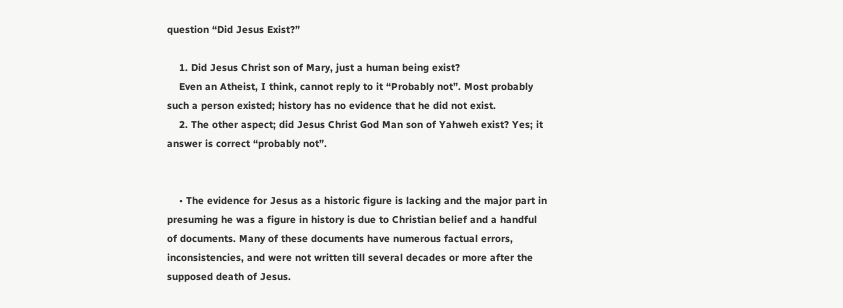question “Did Jesus Exist?”

    1. Did Jesus Christ son of Mary, just a human being exist?
    Even an Atheist, I think, cannot reply to it “Probably not”. Most probably such a person existed; history has no evidence that he did not exist.
    2. The other aspect; did Jesus Christ God Man son of Yahweh exist? Yes; it answer is correct “probably not”.


    • The evidence for Jesus as a historic figure is lacking and the major part in presuming he was a figure in history is due to Christian belief and a handful of documents. Many of these documents have numerous factual errors, inconsistencies, and were not written till several decades or more after the supposed death of Jesus.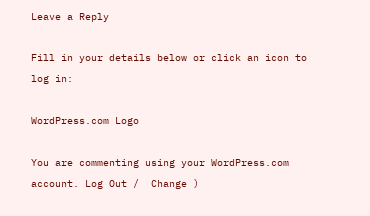Leave a Reply

Fill in your details below or click an icon to log in:

WordPress.com Logo

You are commenting using your WordPress.com account. Log Out /  Change )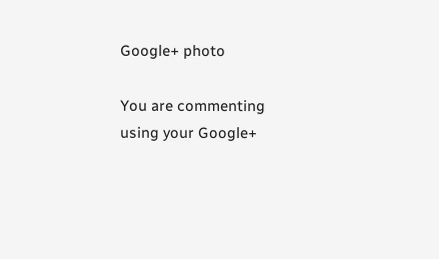Google+ photo

You are commenting using your Google+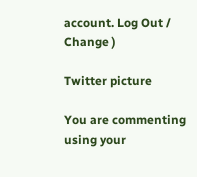account. Log Out /  Change )

Twitter picture

You are commenting using your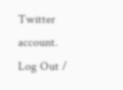Twitter account. Log Out /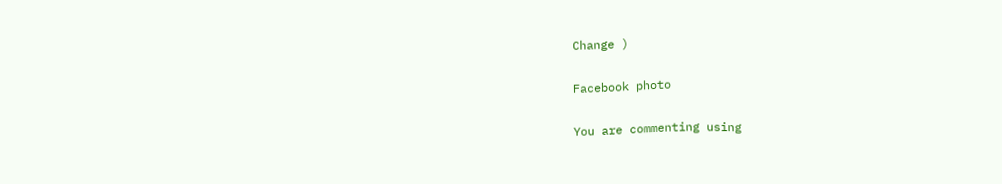Change )

Facebook photo

You are commenting using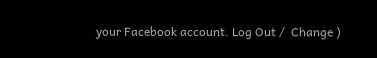your Facebook account. Log Out /  Change )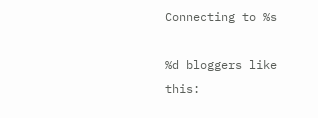Connecting to %s

%d bloggers like this: